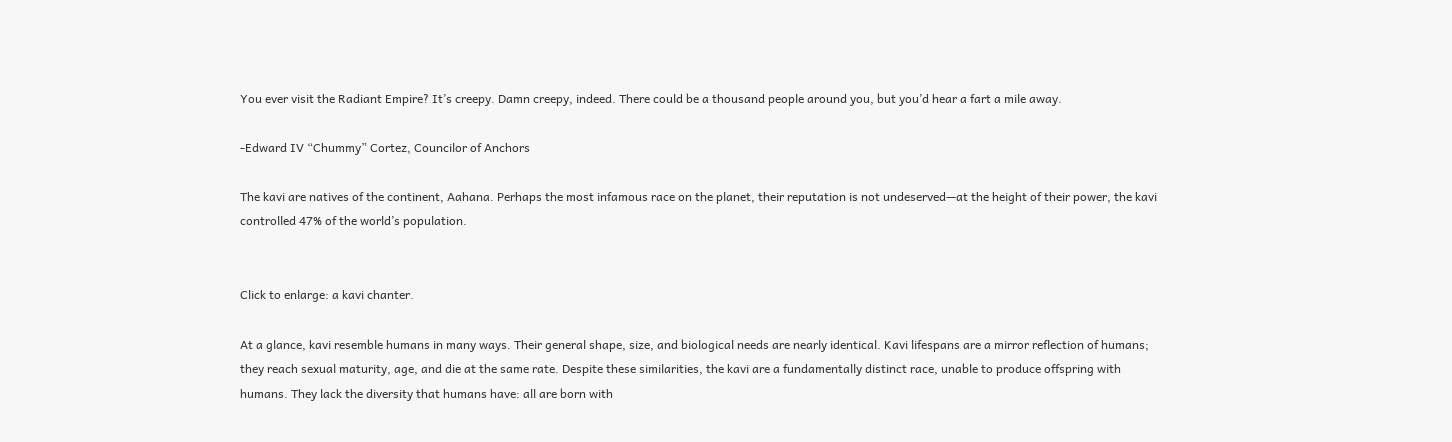You ever visit the Radiant Empire? It’s creepy. Damn creepy, indeed. There could be a thousand people around you, but you’d hear a fart a mile away.

-Edward IV “Chummy” Cortez, Councilor of Anchors

The kavi are natives of the continent, Aahana. Perhaps the most infamous race on the planet, their reputation is not undeserved—at the height of their power, the kavi controlled 47% of the world’s population.


Click to enlarge: a kavi chanter.

At a glance, kavi resemble humans in many ways. Their general shape, size, and biological needs are nearly identical. Kavi lifespans are a mirror reflection of humans; they reach sexual maturity, age, and die at the same rate. Despite these similarities, the kavi are a fundamentally distinct race, unable to produce offspring with humans. They lack the diversity that humans have: all are born with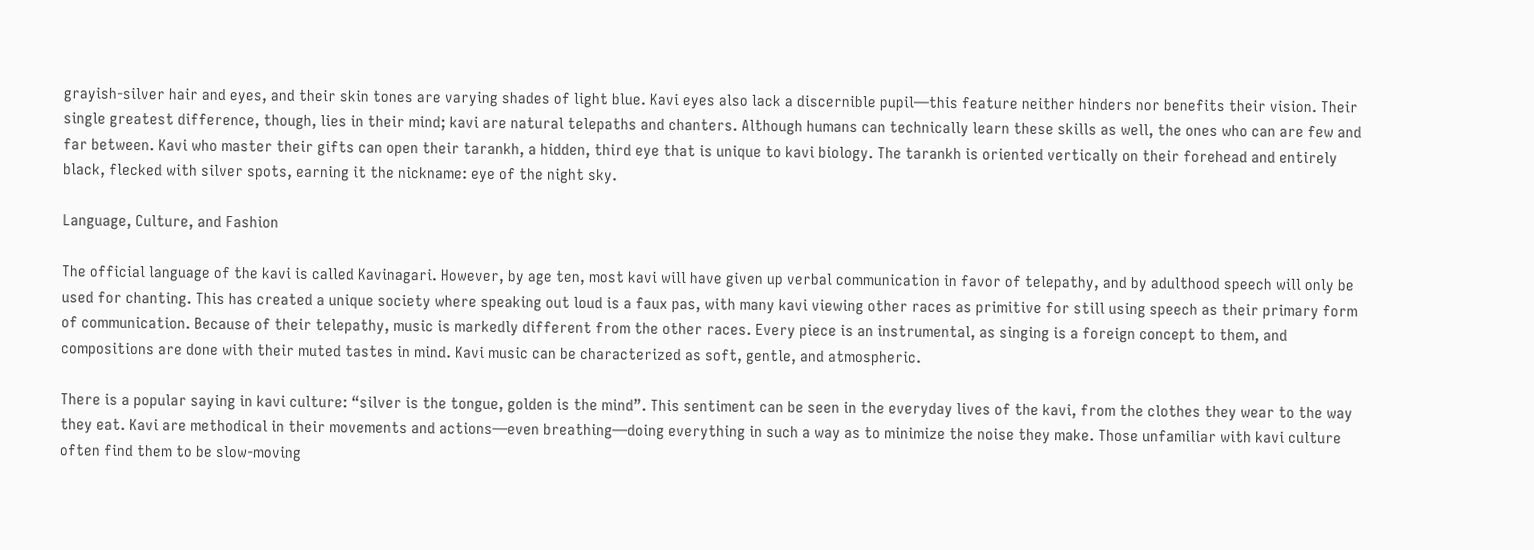grayish-silver hair and eyes, and their skin tones are varying shades of light blue. Kavi eyes also lack a discernible pupil—this feature neither hinders nor benefits their vision. Their single greatest difference, though, lies in their mind; kavi are natural telepaths and chanters. Although humans can technically learn these skills as well, the ones who can are few and far between. Kavi who master their gifts can open their tarankh, a hidden, third eye that is unique to kavi biology. The tarankh is oriented vertically on their forehead and entirely black, flecked with silver spots, earning it the nickname: eye of the night sky.

Language, Culture, and Fashion

The official language of the kavi is called Kavinagari. However, by age ten, most kavi will have given up verbal communication in favor of telepathy, and by adulthood speech will only be used for chanting. This has created a unique society where speaking out loud is a faux pas, with many kavi viewing other races as primitive for still using speech as their primary form of communication. Because of their telepathy, music is markedly different from the other races. Every piece is an instrumental, as singing is a foreign concept to them, and compositions are done with their muted tastes in mind. Kavi music can be characterized as soft, gentle, and atmospheric.

There is a popular saying in kavi culture: “silver is the tongue, golden is the mind”. This sentiment can be seen in the everyday lives of the kavi, from the clothes they wear to the way they eat. Kavi are methodical in their movements and actions—even breathing—doing everything in such a way as to minimize the noise they make. Those unfamiliar with kavi culture often find them to be slow-moving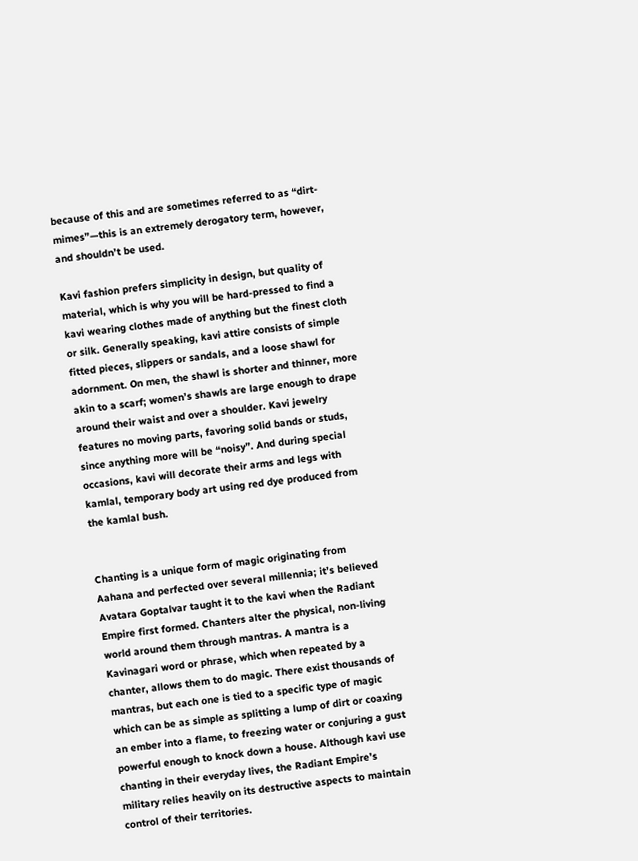because of this and are sometimes referred to as “dirt-mimes”—this is an extremely derogatory term, however, and shouldn’t be used.

Kavi fashion prefers simplicity in design, but quality of material, which is why you will be hard-pressed to find a kavi wearing clothes made of anything but the finest cloth or silk. Generally speaking, kavi attire consists of simple fitted pieces, slippers or sandals, and a loose shawl for adornment. On men, the shawl is shorter and thinner, more akin to a scarf; women’s shawls are large enough to drape around their waist and over a shoulder. Kavi jewelry features no moving parts, favoring solid bands or studs, since anything more will be “noisy”. And during special occasions, kavi will decorate their arms and legs with kamlal, temporary body art using red dye produced from the kamlal bush.


Chanting is a unique form of magic originating from Aahana and perfected over several millennia; it’s believed Avatara Goptalvar taught it to the kavi when the Radiant Empire first formed. Chanters alter the physical, non-living world around them through mantras. A mantra is a Kavinagari word or phrase, which when repeated by a chanter, allows them to do magic. There exist thousands of mantras, but each one is tied to a specific type of magic which can be as simple as splitting a lump of dirt or coaxing an ember into a flame, to freezing water or conjuring a gust powerful enough to knock down a house. Although kavi use chanting in their everyday lives, the Radiant Empire’s military relies heavily on its destructive aspects to maintain control of their territories.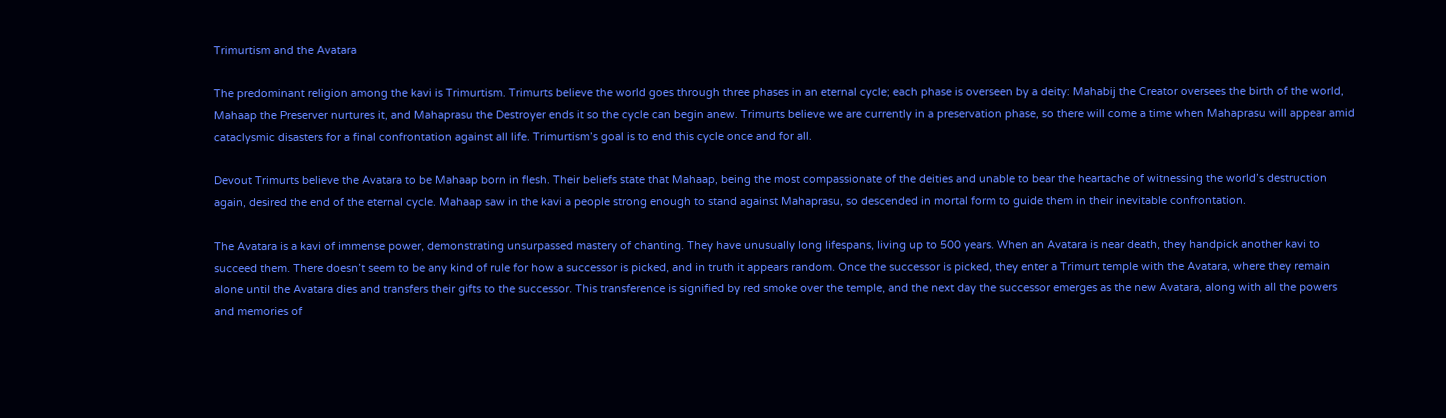Trimurtism and the Avatara

The predominant religion among the kavi is Trimurtism. Trimurts believe the world goes through three phases in an eternal cycle; each phase is overseen by a deity: Mahabij the Creator oversees the birth of the world, Mahaap the Preserver nurtures it, and Mahaprasu the Destroyer ends it so the cycle can begin anew. Trimurts believe we are currently in a preservation phase, so there will come a time when Mahaprasu will appear amid cataclysmic disasters for a final confrontation against all life. Trimurtism’s goal is to end this cycle once and for all.

Devout Trimurts believe the Avatara to be Mahaap born in flesh. Their beliefs state that Mahaap, being the most compassionate of the deities and unable to bear the heartache of witnessing the world’s destruction again, desired the end of the eternal cycle. Mahaap saw in the kavi a people strong enough to stand against Mahaprasu, so descended in mortal form to guide them in their inevitable confrontation.

The Avatara is a kavi of immense power, demonstrating unsurpassed mastery of chanting. They have unusually long lifespans, living up to 500 years. When an Avatara is near death, they handpick another kavi to succeed them. There doesn’t seem to be any kind of rule for how a successor is picked, and in truth it appears random. Once the successor is picked, they enter a Trimurt temple with the Avatara, where they remain alone until the Avatara dies and transfers their gifts to the successor. This transference is signified by red smoke over the temple, and the next day the successor emerges as the new Avatara, along with all the powers and memories of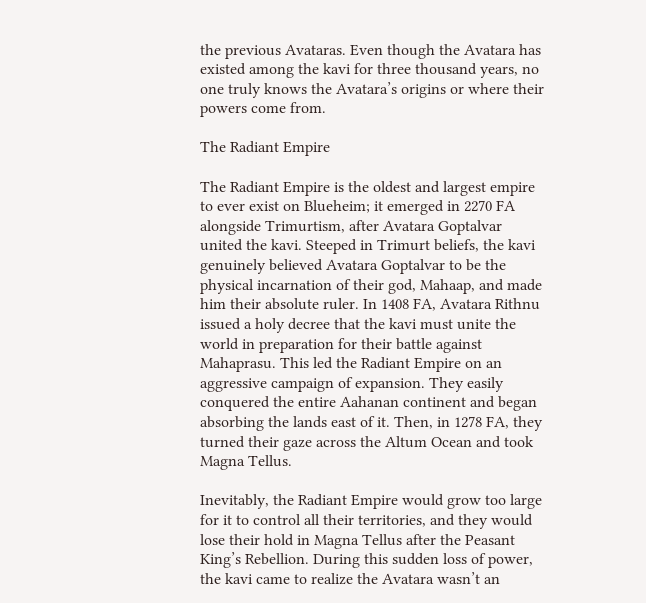the previous Avataras. Even though the Avatara has existed among the kavi for three thousand years, no one truly knows the Avatara’s origins or where their powers come from.

The Radiant Empire

The Radiant Empire is the oldest and largest empire to ever exist on Blueheim; it emerged in 2270 FA alongside Trimurtism, after Avatara Goptalvar united the kavi. Steeped in Trimurt beliefs, the kavi genuinely believed Avatara Goptalvar to be the physical incarnation of their god, Mahaap, and made him their absolute ruler. In 1408 FA, Avatara Rithnu issued a holy decree that the kavi must unite the world in preparation for their battle against Mahaprasu. This led the Radiant Empire on an aggressive campaign of expansion. They easily conquered the entire Aahanan continent and began absorbing the lands east of it. Then, in 1278 FA, they turned their gaze across the Altum Ocean and took Magna Tellus.

Inevitably, the Radiant Empire would grow too large for it to control all their territories, and they would lose their hold in Magna Tellus after the Peasant King’s Rebellion. During this sudden loss of power, the kavi came to realize the Avatara wasn’t an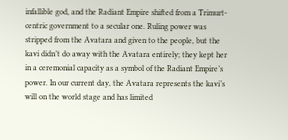infallible god, and the Radiant Empire shifted from a Trimurt-centric government to a secular one. Ruling power was stripped from the Avatara and given to the people, but the kavi didn’t do away with the Avatara entirely; they kept her in a ceremonial capacity as a symbol of the Radiant Empire’s power. In our current day, the Avatara represents the kavi’s will on the world stage and has limited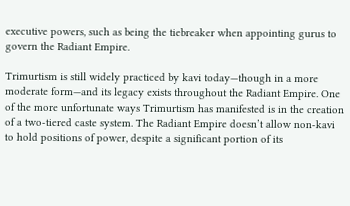executive powers, such as being the tiebreaker when appointing gurus to govern the Radiant Empire.

Trimurtism is still widely practiced by kavi today—though in a more moderate form—and its legacy exists throughout the Radiant Empire. One of the more unfortunate ways Trimurtism has manifested is in the creation of a two-tiered caste system. The Radiant Empire doesn’t allow non-kavi to hold positions of power, despite a significant portion of its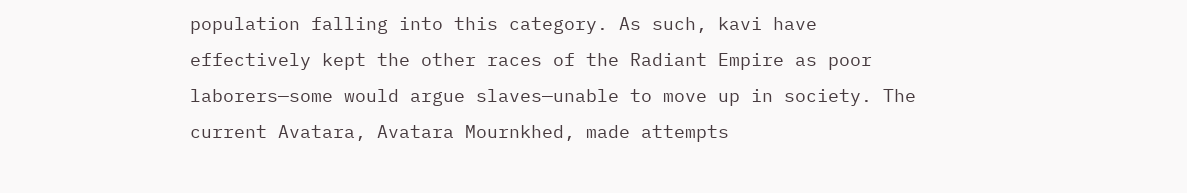population falling into this category. As such, kavi have effectively kept the other races of the Radiant Empire as poor laborers—some would argue slaves—unable to move up in society. The current Avatara, Avatara Mournkhed, made attempts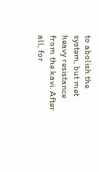to abolish the system, but met heavy resistance from the kavi. After all, for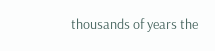thousands of years the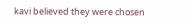kavi believed they were chosen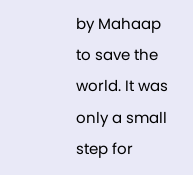by Mahaap to save the world. It was only a small step for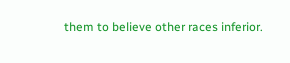them to believe other races inferior.